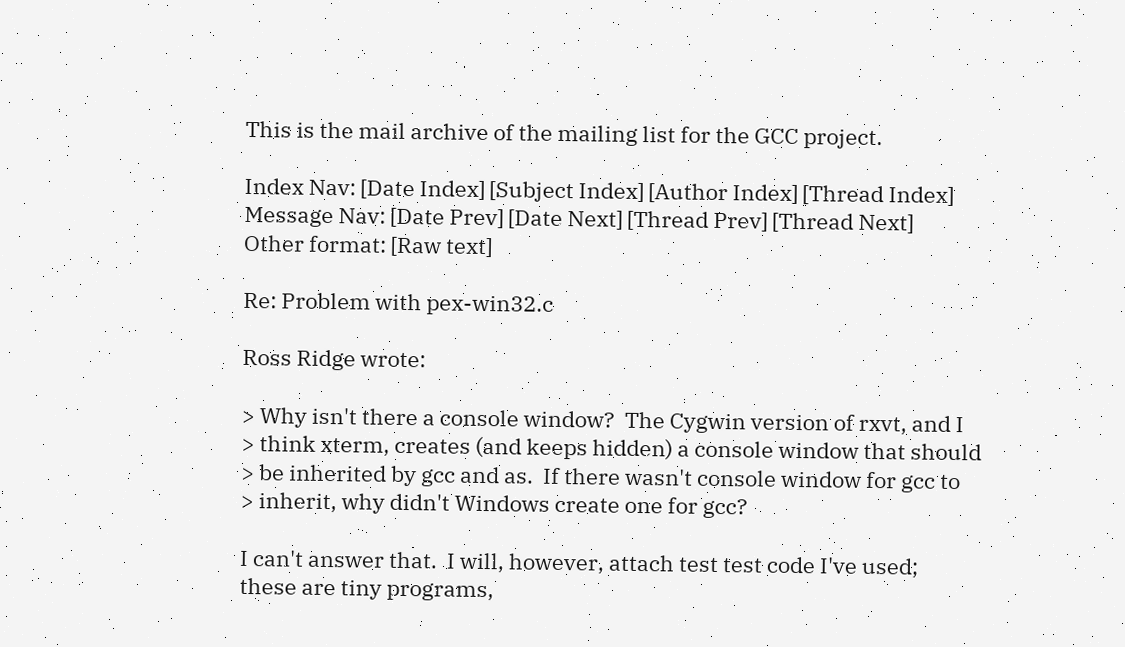This is the mail archive of the mailing list for the GCC project.

Index Nav: [Date Index] [Subject Index] [Author Index] [Thread Index]
Message Nav: [Date Prev] [Date Next] [Thread Prev] [Thread Next]
Other format: [Raw text]

Re: Problem with pex-win32.c

Ross Ridge wrote:

> Why isn't there a console window?  The Cygwin version of rxvt, and I
> think xterm, creates (and keeps hidden) a console window that should
> be inherited by gcc and as.  If there wasn't console window for gcc to
> inherit, why didn't Windows create one for gcc?

I can't answer that.  I will, however, attach test test code I've used;
these are tiny programs,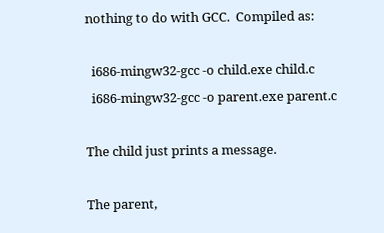nothing to do with GCC.  Compiled as:

  i686-mingw32-gcc -o child.exe child.c
  i686-mingw32-gcc -o parent.exe parent.c

The child just prints a message.

The parent,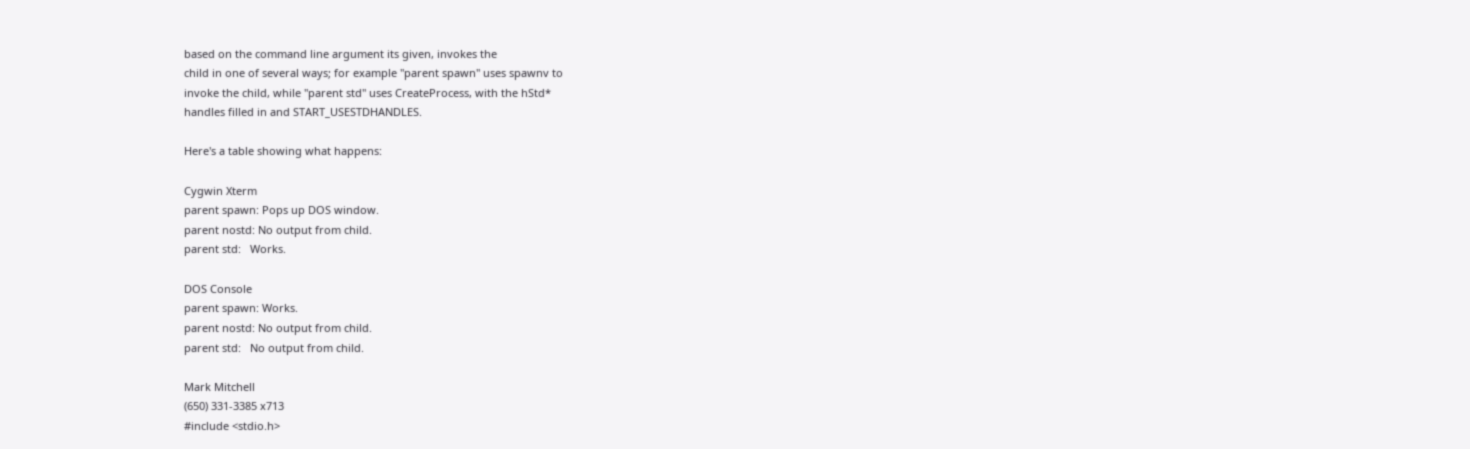based on the command line argument its given, invokes the
child in one of several ways; for example "parent spawn" uses spawnv to
invoke the child, while "parent std" uses CreateProcess, with the hStd*
handles filled in and START_USESTDHANDLES.

Here's a table showing what happens:

Cygwin Xterm
parent spawn: Pops up DOS window.
parent nostd: No output from child.
parent std:   Works.

DOS Console
parent spawn: Works.
parent nostd: No output from child.
parent std:   No output from child.

Mark Mitchell
(650) 331-3385 x713
#include <stdio.h>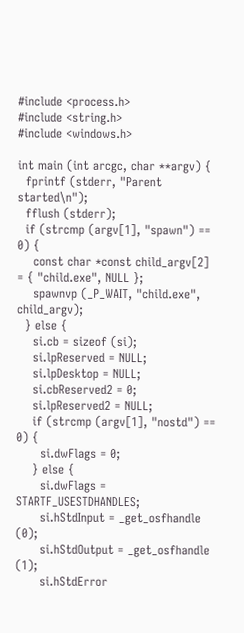#include <process.h>
#include <string.h>
#include <windows.h>

int main (int arcgc, char **argv) {
  fprintf (stderr, "Parent started\n");
  fflush (stderr);
  if (strcmp (argv[1], "spawn") == 0) {
    const char *const child_argv[2] = { "child.exe", NULL };
    spawnvp (_P_WAIT, "child.exe", child_argv);
  } else {
    si.cb = sizeof (si);
    si.lpReserved = NULL;
    si.lpDesktop = NULL;
    si.cbReserved2 = 0;
    si.lpReserved2 = NULL;
    if (strcmp (argv[1], "nostd") == 0) {
      si.dwFlags = 0;
    } else {
      si.dwFlags = STARTF_USESTDHANDLES;
      si.hStdInput = _get_osfhandle (0);
      si.hStdOutput = _get_osfhandle (1);
      si.hStdError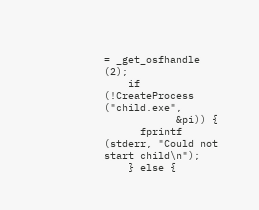= _get_osfhandle (2);
    if (!CreateProcess ("child.exe",
            &pi)) {
      fprintf (stderr, "Could not start child\n");
    } else {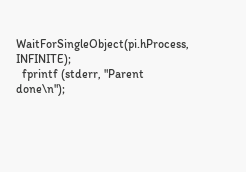WaitForSingleObject(pi.hProcess, INFINITE);
  fprintf (stderr, "Parent done\n");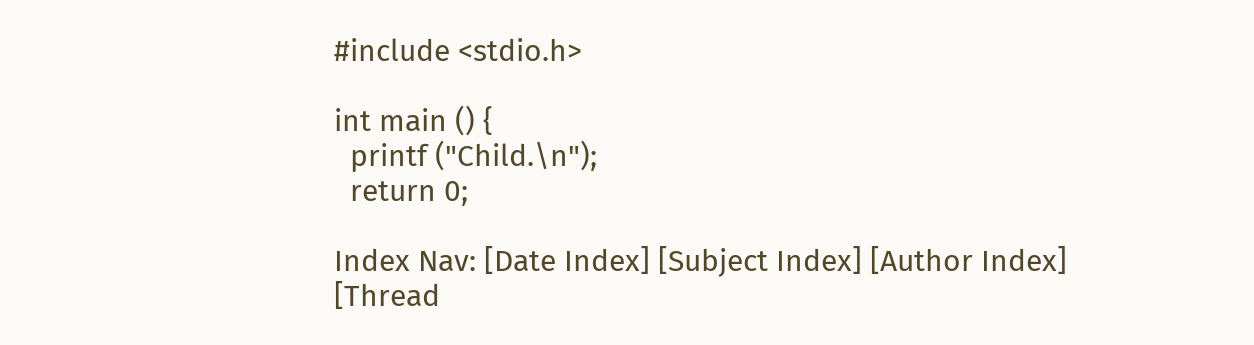#include <stdio.h>

int main () {
  printf ("Child.\n");
  return 0;

Index Nav: [Date Index] [Subject Index] [Author Index] [Thread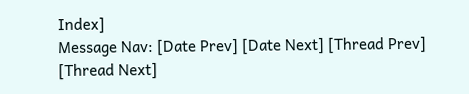Index]
Message Nav: [Date Prev] [Date Next] [Thread Prev] [Thread Next]